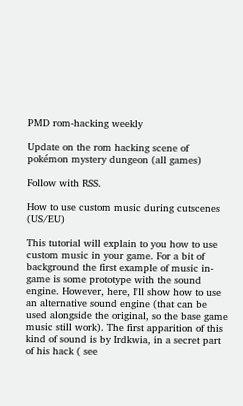PMD rom-hacking weekly

Update on the rom hacking scene of pokémon mystery dungeon (all games)

Follow with RSS.

How to use custom music during cutscenes (US/EU)

This tutorial will explain to you how to use custom music in your game. For a bit of background the first example of music in-game is some prototype with the sound engine. However, here, I'll show how to use an alternative sound engine (that can be used alongside the original, so the base game music still work). The first apparition of this kind of sound is by Irdkwia, in a secret part of his hack ( see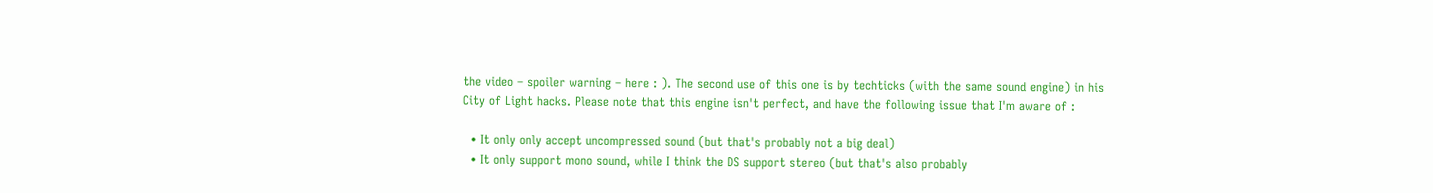the video – spoiler warning – here : ). The second use of this one is by techticks (with the same sound engine) in his City of Light hacks. Please note that this engine isn't perfect, and have the following issue that I'm aware of :

  • It only only accept uncompressed sound (but that's probably not a big deal)
  • It only support mono sound, while I think the DS support stereo (but that's also probably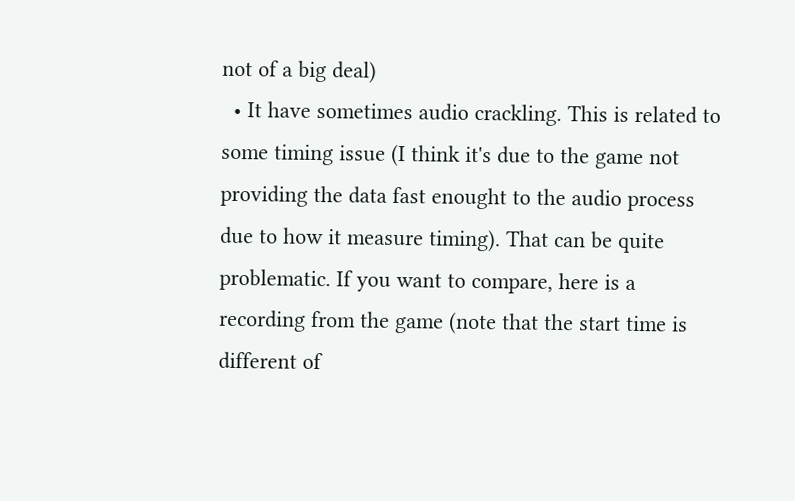not of a big deal)
  • It have sometimes audio crackling. This is related to some timing issue (I think it's due to the game not providing the data fast enought to the audio process due to how it measure timing). That can be quite problematic. If you want to compare, here is a recording from the game (note that the start time is different of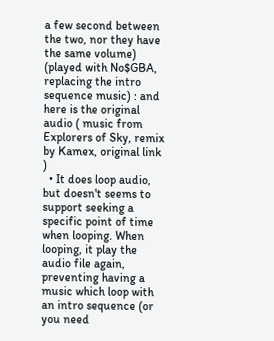a few second between the two, nor they have the same volume) (played with No$GBA, replacing the intro sequence music) : and here is the original audio ( music from Explorers of Sky, remix by Kamex, original link )
  • It does loop audio, but doesn't seems to support seeking a specific point of time when looping. When looping, it play the audio file again, preventing having a music which loop with an intro sequence (or you need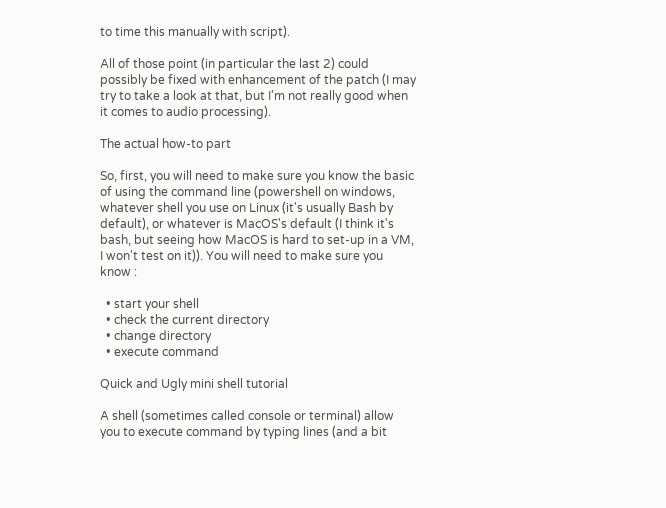to time this manually with script).

All of those point (in particular the last 2) could possibly be fixed with enhancement of the patch (I may try to take a look at that, but I'm not really good when it comes to audio processing).

The actual how-to part

So, first, you will need to make sure you know the basic of using the command line (powershell on windows, whatever shell you use on Linux (it's usually Bash by default), or whatever is MacOS's default (I think it's bash, but seeing how MacOS is hard to set-up in a VM, I won't test on it)). You will need to make sure you know :

  • start your shell
  • check the current directory
  • change directory
  • execute command

Quick and Ugly mini shell tutorial

A shell (sometimes called console or terminal) allow you to execute command by typing lines (and a bit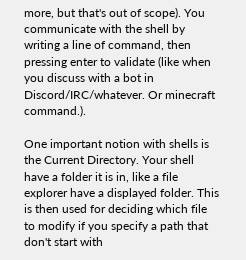more, but that's out of scope). You communicate with the shell by writing a line of command, then pressing enter to validate (like when you discuss with a bot in Discord/IRC/whatever. Or minecraft command.).

One important notion with shells is the Current Directory. Your shell have a folder it is in, like a file explorer have a displayed folder. This is then used for deciding which file to modify if you specify a path that don't start with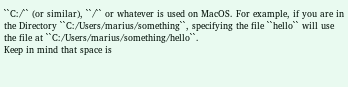``C:/`` (or similar), ``/`` or whatever is used on MacOS. For example, if you are in the Directory ``C:/Users/marius/something``, specifying the file ``hello`` will use the file at ``C:/Users/marius/something/hello``.
Keep in mind that space is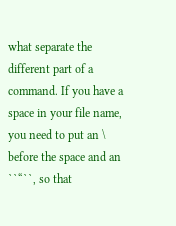what separate the different part of a command. If you have a space in your file name, you need to put an \ before the space and an ``“``, so that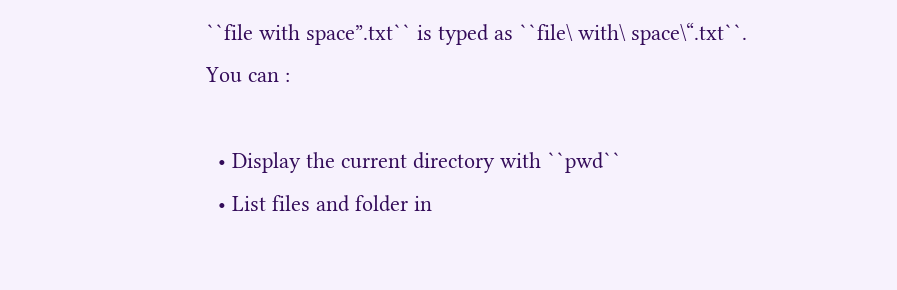``file with space”.txt`` is typed as ``file\ with\ space\“.txt``.
You can :

  • Display the current directory with ``pwd``
  • List files and folder in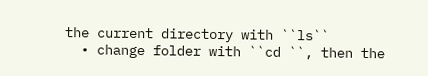the current directory with ``ls``
  • change folder with ``cd ``, then the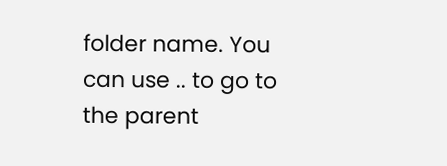folder name. You can use .. to go to the parent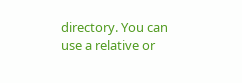directory. You can use a relative or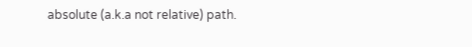absolute (a.k.a not relative) path.